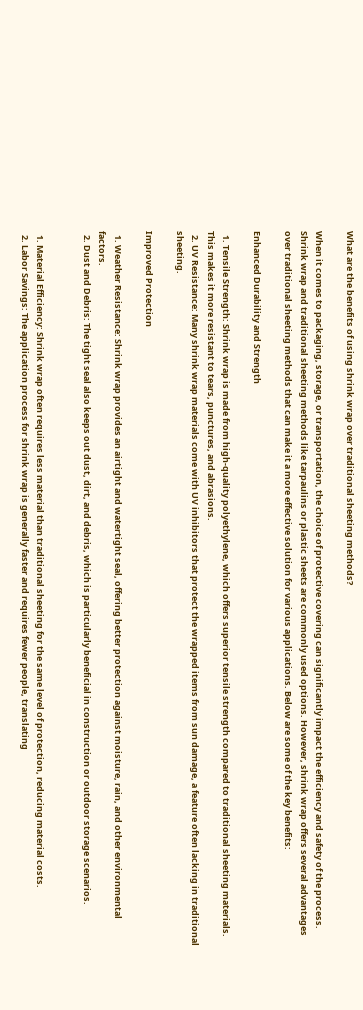What are the benefits of using shrink wrap over traditional sheeting methods?

When it comes to packaging, storage, or transportation, the choice of protective covering can significantly impact the efficiency and safety of the process. Shrink wrap and traditional sheeting methods like tarpaulins or plastic sheets are commonly used options. However, shrink wrap offers several advantages over traditional sheeting methods that can make it a more effective solution for various applications. Below are some of the key benefits:

Enhanced Durability and Strength

  1. Tensile Strength: Shrink wrap is made from high-quality polyethylene, which offers superior tensile strength compared to traditional sheeting materials. This makes it more resistant to tears, punctures, and abrasions.
  2. UV Resistance: Many shrink wrap materials come with UV inhibitors that protect the wrapped items from sun damage, a feature often lacking in traditional sheeting.

Improved Protection

  1. Weather Resistance: Shrink wrap provides an airtight and watertight seal, offering better protection against moisture, rain, and other environmental factors.
  2. Dust and Debris: The tight seal also keeps out dust, dirt, and debris, which is particularly beneficial in construction or outdoor storage scenarios.


  1. Material Efficiency: Shrink wrap often requires less material than traditional sheeting for the same level of protection, reducing material costs.
  2. Labor Savings: The application process for shrink wrap is generally faster and requires fewer people, translating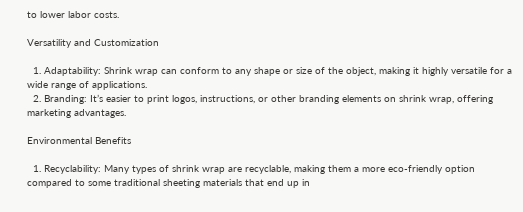to lower labor costs.

Versatility and Customization

  1. Adaptability: Shrink wrap can conform to any shape or size of the object, making it highly versatile for a wide range of applications.
  2. Branding: It’s easier to print logos, instructions, or other branding elements on shrink wrap, offering marketing advantages.

Environmental Benefits

  1. Recyclability: Many types of shrink wrap are recyclable, making them a more eco-friendly option compared to some traditional sheeting materials that end up in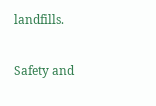landfills.

Safety and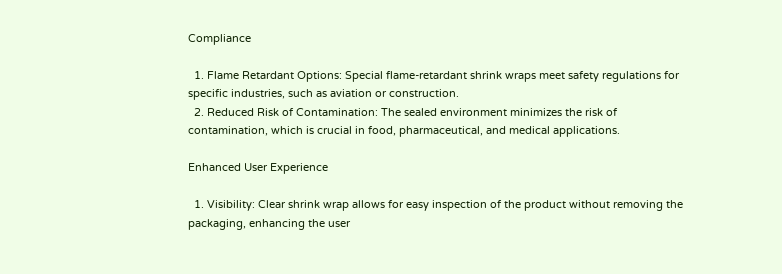Compliance

  1. Flame Retardant Options: Special flame-retardant shrink wraps meet safety regulations for specific industries, such as aviation or construction.
  2. Reduced Risk of Contamination: The sealed environment minimizes the risk of contamination, which is crucial in food, pharmaceutical, and medical applications.

Enhanced User Experience

  1. Visibility: Clear shrink wrap allows for easy inspection of the product without removing the packaging, enhancing the user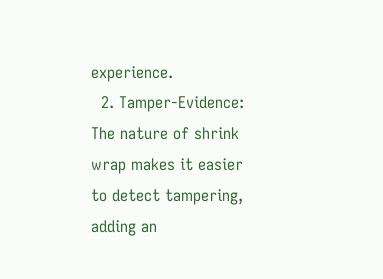experience.
  2. Tamper-Evidence: The nature of shrink wrap makes it easier to detect tampering, adding an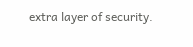extra layer of security.